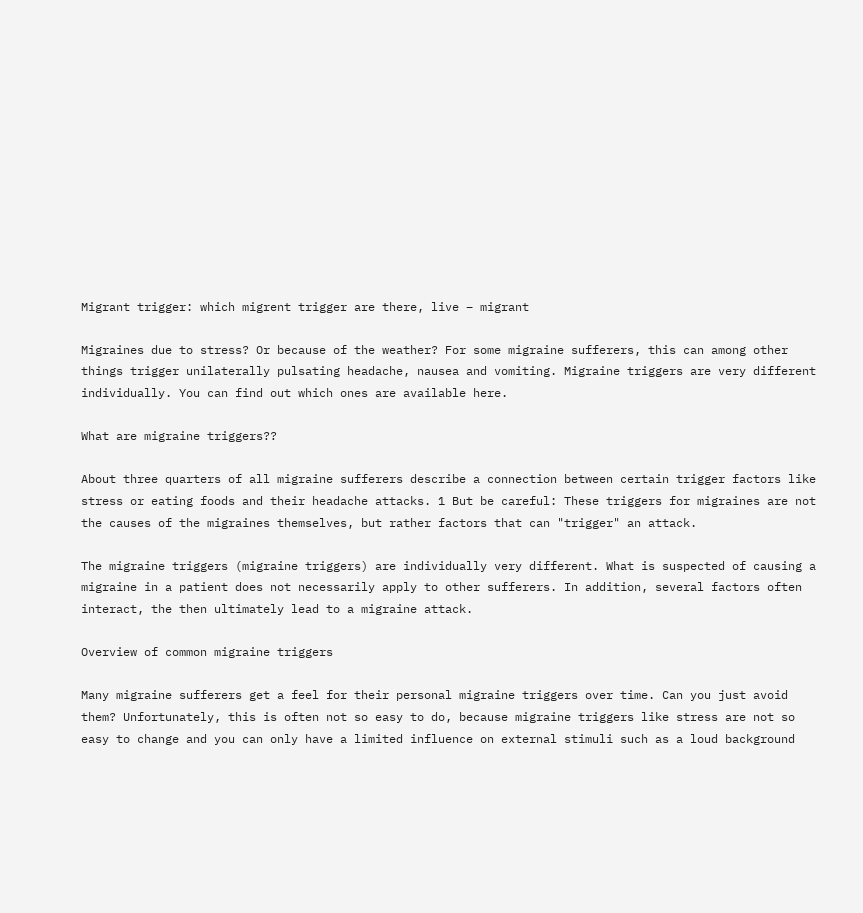Migrant trigger: which migrent trigger are there, live – migrant

Migraines due to stress? Or because of the weather? For some migraine sufferers, this can among other things trigger unilaterally pulsating headache, nausea and vomiting. Migraine triggers are very different individually. You can find out which ones are available here.

What are migraine triggers??

About three quarters of all migraine sufferers describe a connection between certain trigger factors like stress or eating foods and their headache attacks. 1 But be careful: These triggers for migraines are not the causes of the migraines themselves, but rather factors that can "trigger" an attack.

The migraine triggers (migraine triggers) are individually very different. What is suspected of causing a migraine in a patient does not necessarily apply to other sufferers. In addition, several factors often interact, the then ultimately lead to a migraine attack.

Overview of common migraine triggers

Many migraine sufferers get a feel for their personal migraine triggers over time. Can you just avoid them? Unfortunately, this is often not so easy to do, because migraine triggers like stress are not so easy to change and you can only have a limited influence on external stimuli such as a loud background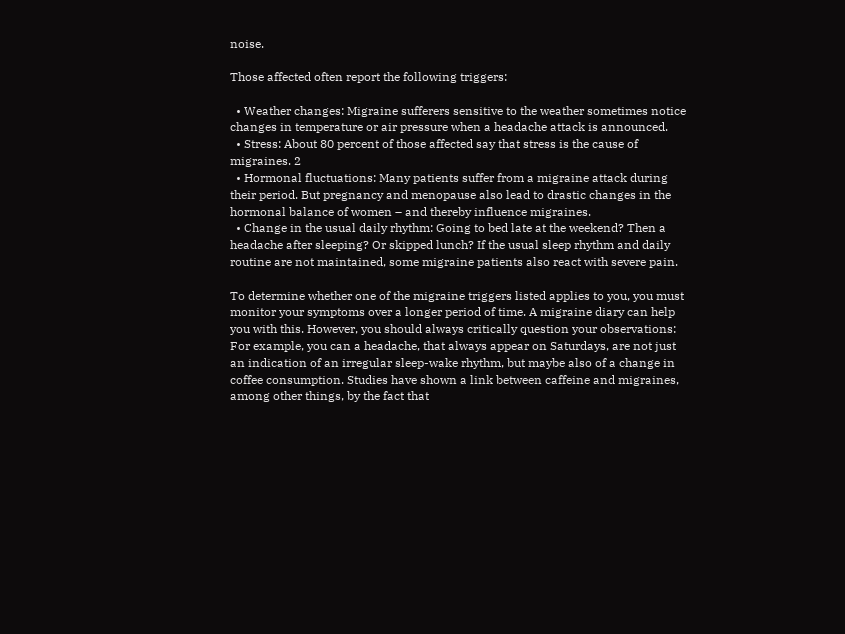noise.

Those affected often report the following triggers:

  • Weather changes: Migraine sufferers sensitive to the weather sometimes notice changes in temperature or air pressure when a headache attack is announced.
  • Stress: About 80 percent of those affected say that stress is the cause of migraines. 2
  • Hormonal fluctuations: Many patients suffer from a migraine attack during their period. But pregnancy and menopause also lead to drastic changes in the hormonal balance of women – and thereby influence migraines.
  • Change in the usual daily rhythm: Going to bed late at the weekend? Then a headache after sleeping? Or skipped lunch? If the usual sleep rhythm and daily routine are not maintained, some migraine patients also react with severe pain.

To determine whether one of the migraine triggers listed applies to you, you must monitor your symptoms over a longer period of time. A migraine diary can help you with this. However, you should always critically question your observations: For example, you can a headache, that always appear on Saturdays, are not just an indication of an irregular sleep-wake rhythm, but maybe also of a change in coffee consumption. Studies have shown a link between caffeine and migraines, among other things, by the fact that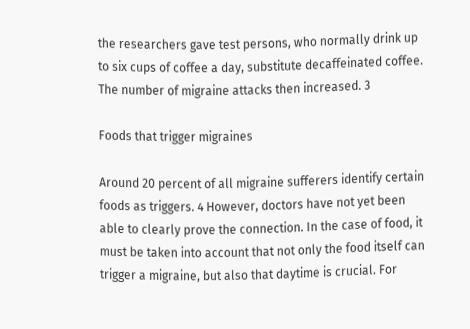the researchers gave test persons, who normally drink up to six cups of coffee a day, substitute decaffeinated coffee. The number of migraine attacks then increased. 3

Foods that trigger migraines

Around 20 percent of all migraine sufferers identify certain foods as triggers. 4 However, doctors have not yet been able to clearly prove the connection. In the case of food, it must be taken into account that not only the food itself can trigger a migraine, but also that daytime is crucial. For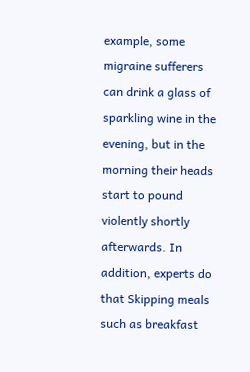example, some migraine sufferers can drink a glass of sparkling wine in the evening, but in the morning their heads start to pound violently shortly afterwards. In addition, experts do that Skipping meals such as breakfast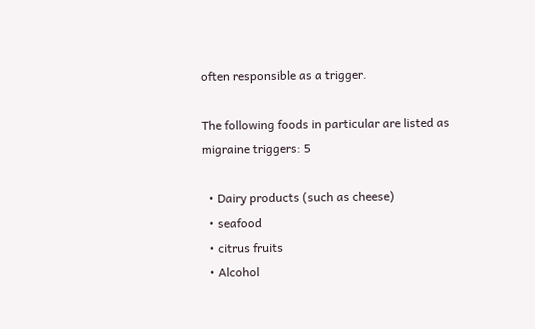often responsible as a trigger.

The following foods in particular are listed as migraine triggers: 5

  • Dairy products (such as cheese)
  • seafood
  • citrus fruits
  • Alcohol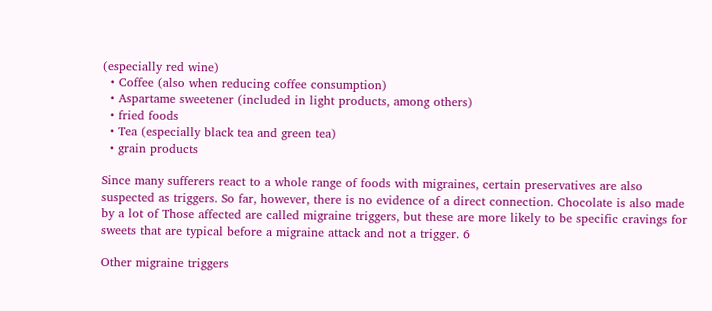(especially red wine)
  • Coffee (also when reducing coffee consumption)
  • Aspartame sweetener (included in light products, among others)
  • fried foods
  • Tea (especially black tea and green tea)
  • grain products

Since many sufferers react to a whole range of foods with migraines, certain preservatives are also suspected as triggers. So far, however, there is no evidence of a direct connection. Chocolate is also made by a lot of Those affected are called migraine triggers, but these are more likely to be specific cravings for sweets that are typical before a migraine attack and not a trigger. 6

Other migraine triggers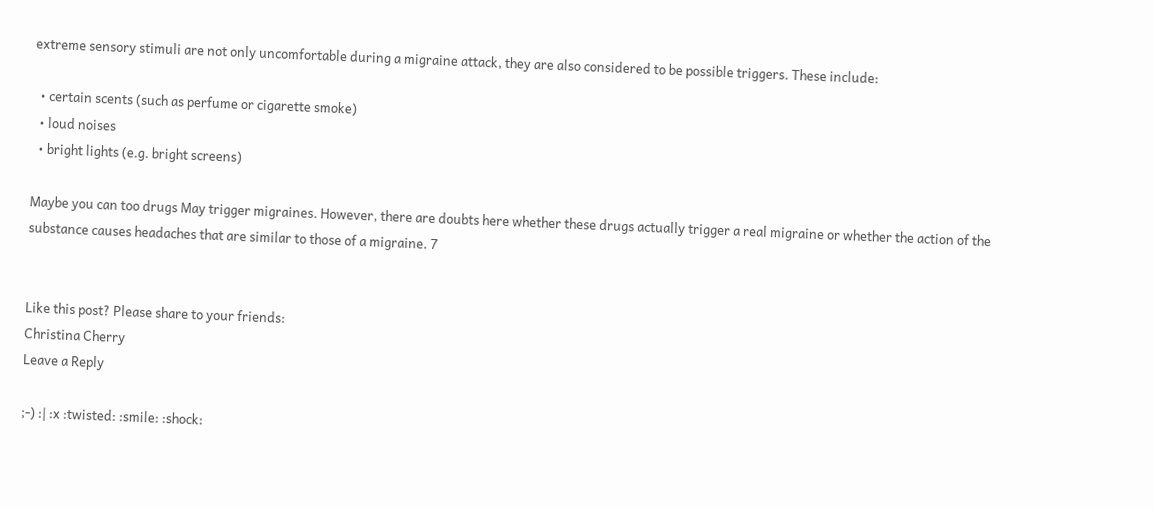extreme sensory stimuli are not only uncomfortable during a migraine attack, they are also considered to be possible triggers. These include:

  • certain scents (such as perfume or cigarette smoke)
  • loud noises
  • bright lights (e.g. bright screens)

Maybe you can too drugs May trigger migraines. However, there are doubts here whether these drugs actually trigger a real migraine or whether the action of the substance causes headaches that are similar to those of a migraine. 7


Like this post? Please share to your friends:
Christina Cherry
Leave a Reply

;-) :| :x :twisted: :smile: :shock: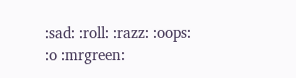:sad: :roll: :razz: :oops: :o :mrgreen: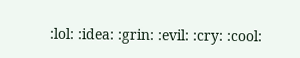:lol: :idea: :grin: :evil: :cry: :cool: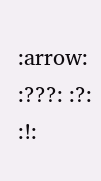:arrow: :???: :?: :!: